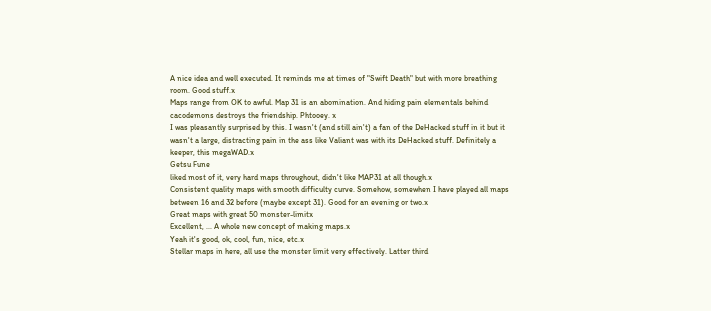A nice idea and well executed. It reminds me at times of "Swift Death" but with more breathing room. Good stuff.x
Maps range from OK to awful. Map 31 is an abomination. And hiding pain elementals behind cacodemons destroys the friendship. Phtooey. x
I was pleasantly surprised by this. I wasn't (and still ain't) a fan of the DeHacked stuff in it but it wasn't a large, distracting pain in the ass like Valiant was with its DeHacked stuff. Definitely a keeper, this megaWAD.x
Getsu Fune
liked most of it, very hard maps throughout, didn't like MAP31 at all though.x
Consistent quality maps with smooth difficulty curve. Somehow, somewhen I have played all maps between 16 and 32 before (maybe except 31). Good for an evening or two.x
Great maps with great 50 monster-limitx
Excellent, ... A whole new concept of making maps.x
Yeah it's good, ok, cool, fun, nice, etc.x
Stellar maps in here, all use the monster limit very effectively. Latter third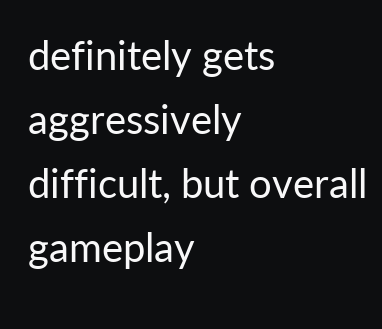definitely gets aggressively difficult, but overall gameplay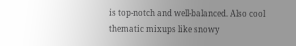is top-notch and well-balanced. Also cool thematic mixups like snowy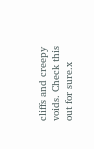cliffs and creepy voids. Check this out for sure.x